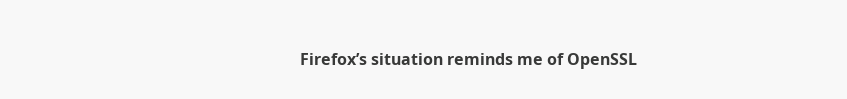Firefox’s situation reminds me of OpenSSL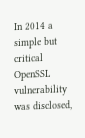In 2014 a simple but critical OpenSSL vulnerability was disclosed,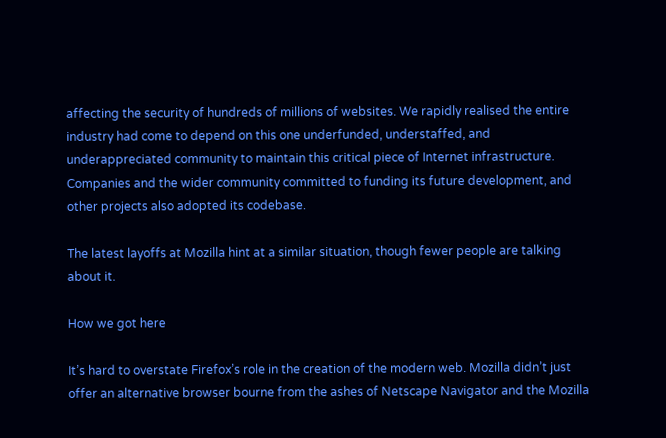affecting the security of hundreds of millions of websites. We rapidly realised the entire industry had come to depend on this one underfunded, understaffed, and underappreciated community to maintain this critical piece of Internet infrastructure. Companies and the wider community committed to funding its future development, and other projects also adopted its codebase.

The latest layoffs at Mozilla hint at a similar situation, though fewer people are talking about it.

How we got here

It’s hard to overstate Firefox’s role in the creation of the modern web. Mozilla didn’t just offer an alternative browser bourne from the ashes of Netscape Navigator and the Mozilla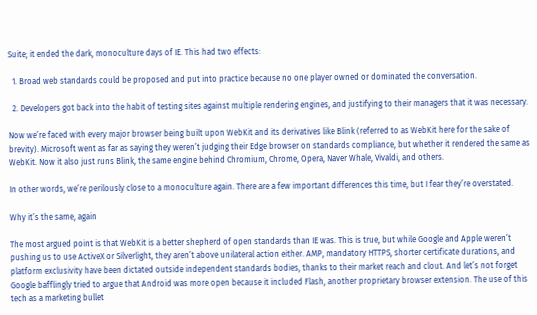Suite; it ended the dark, monoculture days of IE. This had two effects:

  1. Broad web standards could be proposed and put into practice because no one player owned or dominated the conversation.

  2. Developers got back into the habit of testing sites against multiple rendering engines, and justifying to their managers that it was necessary.

Now we’re faced with every major browser being built upon WebKit and its derivatives like Blink (referred to as WebKit here for the sake of brevity). Microsoft went as far as saying they weren’t judging their Edge browser on standards compliance, but whether it rendered the same as WebKit. Now it also just runs Blink, the same engine behind Chromium, Chrome, Opera, Naver Whale, Vivaldi, and others.

In other words, we’re perilously close to a monoculture again. There are a few important differences this time, but I fear they’re overstated.

Why it’s the same, again

The most argued point is that WebKit is a better shepherd of open standards than IE was. This is true, but while Google and Apple weren’t pushing us to use ActiveX or Silverlight, they aren’t above unilateral action either. AMP, mandatory HTTPS, shorter certificate durations, and platform exclusivity have been dictated outside independent standards bodies, thanks to their market reach and clout. And let’s not forget Google bafflingly tried to argue that Android was more open because it included Flash, another proprietary browser extension. The use of this tech as a marketing bullet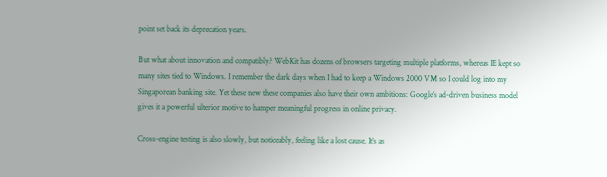point set back its deprecation years.

But what about innovation and compatibly? WebKit has dozens of browsers targeting multiple platforms, whereas IE kept so many sites tied to Windows. I remember the dark days when I had to keep a Windows 2000 VM so I could log into my Singaporean banking site. Yet these new these companies also have their own ambitions: Google’s ad-driven business model gives it a powerful ulterior motive to hamper meaningful progress in online privacy.

Cross-engine testing is also slowly, but noticeably, feeling like a lost cause. It’s as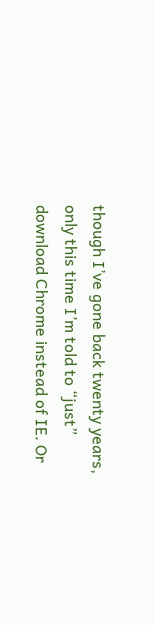though I’ve gone back twenty years, only this time I’m told to “just” download Chrome instead of IE. Or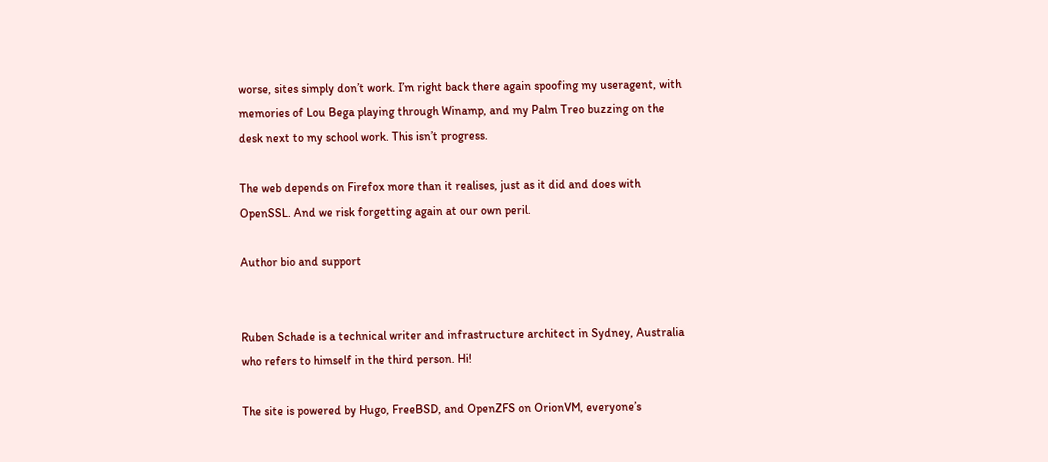worse, sites simply don’t work. I’m right back there again spoofing my useragent, with memories of Lou Bega playing through Winamp, and my Palm Treo buzzing on the desk next to my school work. This isn’t progress.

The web depends on Firefox more than it realises, just as it did and does with OpenSSL. And we risk forgetting again at our own peril.

Author bio and support


Ruben Schade is a technical writer and infrastructure architect in Sydney, Australia who refers to himself in the third person. Hi!

The site is powered by Hugo, FreeBSD, and OpenZFS on OrionVM, everyone’s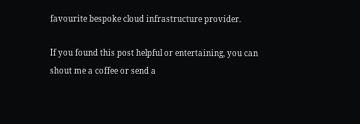favourite bespoke cloud infrastructure provider.

If you found this post helpful or entertaining, you can shout me a coffee or send a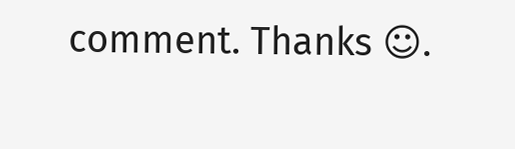comment. Thanks ☺.